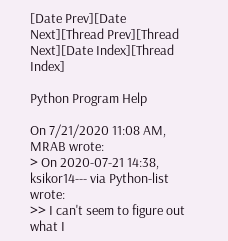[Date Prev][Date Next][Thread Prev][Thread Next][Date Index][Thread Index]

Python Program Help

On 7/21/2020 11:08 AM, MRAB wrote:
> On 2020-07-21 14:38, ksikor14--- via Python-list wrote:
>> I can't seem to figure out what I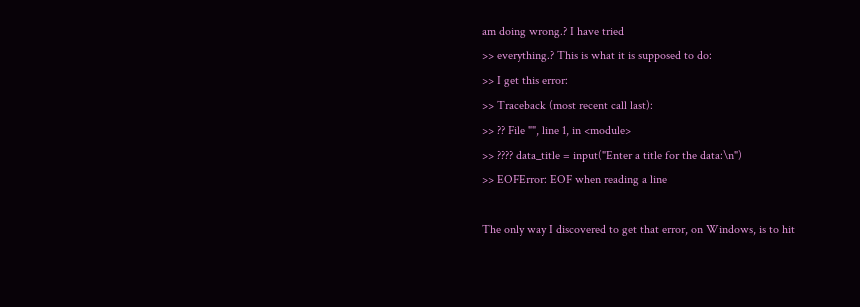am doing wrong.? I have tried
>> everything.? This is what it is supposed to do:
>> I get this error:
>> Traceback (most recent call last):
>> ?? File "", line 1, in <module>
>> ???? data_title = input("Enter a title for the data:\n")
>> EOFError: EOF when reading a line

The only way I discovered to get that error, on Windows, is to hit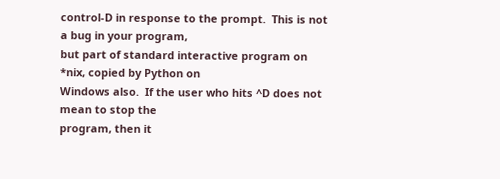control-D in response to the prompt.  This is not a bug in your program,
but part of standard interactive program on *nix, copied by Python on
Windows also.  If the user who hits ^D does not mean to stop the
program, then it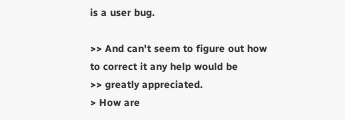is a user bug.

>> And can't seem to figure out how to correct it any help would be
>> greatly appreciated.
> How are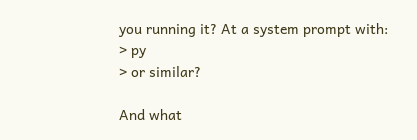you running it? At a system prompt with:
> py
> or similar?

And what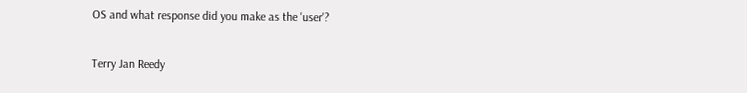OS and what response did you make as the 'user'?

Terry Jan Reedy